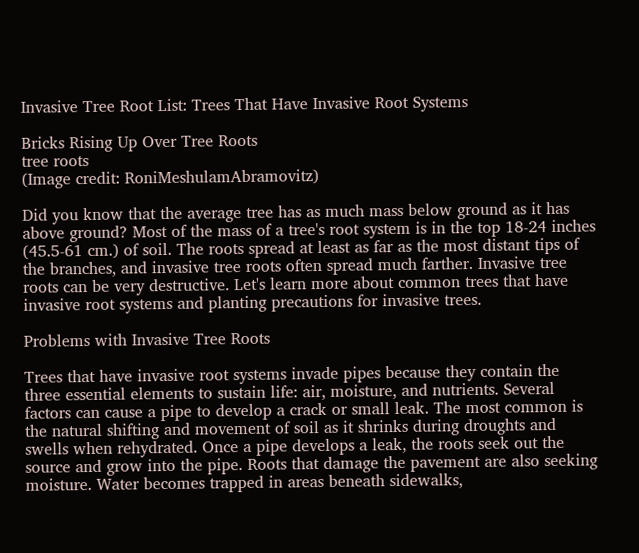Invasive Tree Root List: Trees That Have Invasive Root Systems

Bricks Rising Up Over Tree Roots
tree roots
(Image credit: RoniMeshulamAbramovitz)

Did you know that the average tree has as much mass below ground as it has above ground? Most of the mass of a tree's root system is in the top 18-24 inches (45.5-61 cm.) of soil. The roots spread at least as far as the most distant tips of the branches, and invasive tree roots often spread much farther. Invasive tree roots can be very destructive. Let's learn more about common trees that have invasive root systems and planting precautions for invasive trees.

Problems with Invasive Tree Roots

Trees that have invasive root systems invade pipes because they contain the three essential elements to sustain life: air, moisture, and nutrients. Several factors can cause a pipe to develop a crack or small leak. The most common is the natural shifting and movement of soil as it shrinks during droughts and swells when rehydrated. Once a pipe develops a leak, the roots seek out the source and grow into the pipe. Roots that damage the pavement are also seeking moisture. Water becomes trapped in areas beneath sidewalks,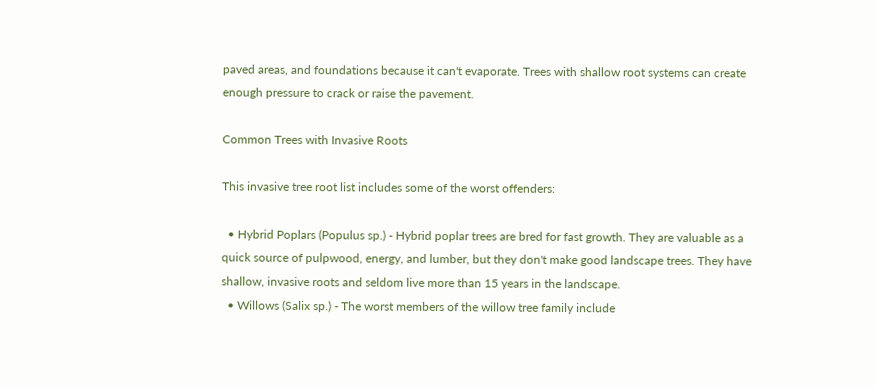paved areas, and foundations because it can't evaporate. Trees with shallow root systems can create enough pressure to crack or raise the pavement.

Common Trees with Invasive Roots

This invasive tree root list includes some of the worst offenders:

  • Hybrid Poplars (Populus sp.) - Hybrid poplar trees are bred for fast growth. They are valuable as a quick source of pulpwood, energy, and lumber, but they don't make good landscape trees. They have shallow, invasive roots and seldom live more than 15 years in the landscape.
  • Willows (Salix sp.) - The worst members of the willow tree family include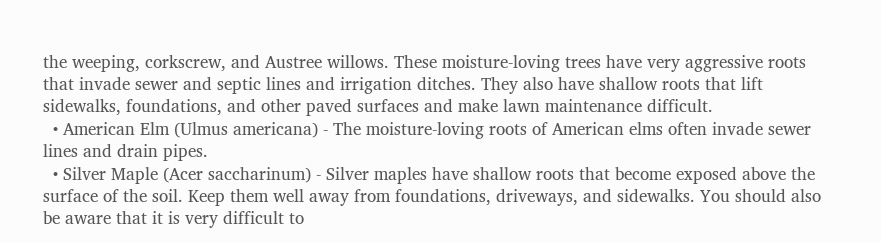the weeping, corkscrew, and Austree willows. These moisture-loving trees have very aggressive roots that invade sewer and septic lines and irrigation ditches. They also have shallow roots that lift sidewalks, foundations, and other paved surfaces and make lawn maintenance difficult.
  • American Elm (Ulmus americana) - The moisture-loving roots of American elms often invade sewer lines and drain pipes.
  • Silver Maple (Acer saccharinum) - Silver maples have shallow roots that become exposed above the surface of the soil. Keep them well away from foundations, driveways, and sidewalks. You should also be aware that it is very difficult to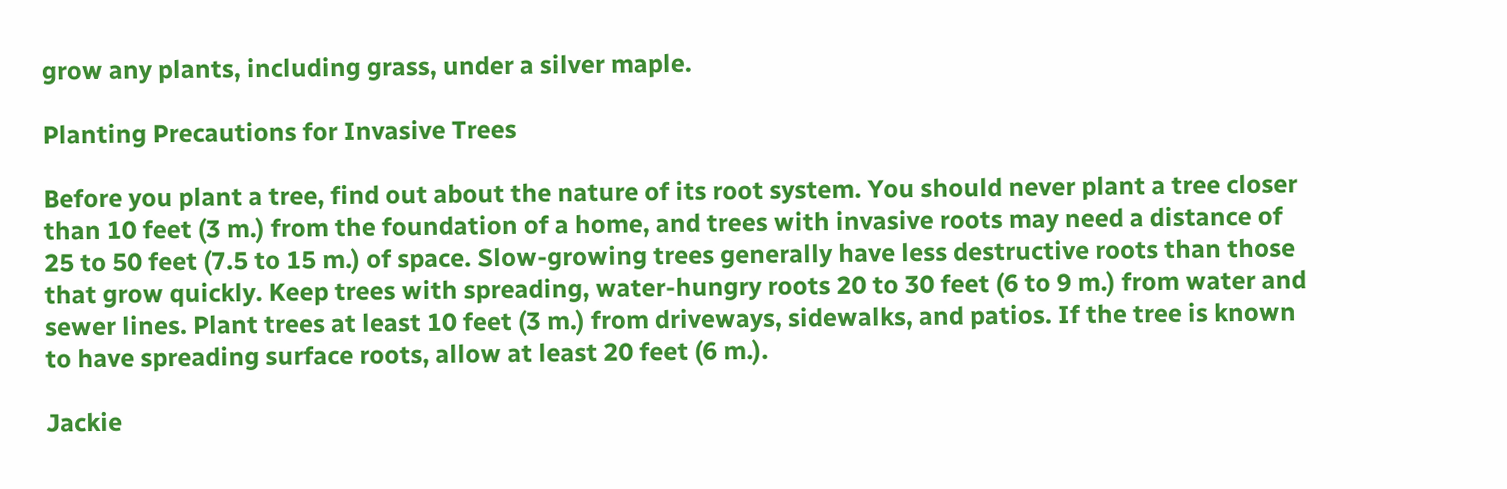grow any plants, including grass, under a silver maple.

Planting Precautions for Invasive Trees

Before you plant a tree, find out about the nature of its root system. You should never plant a tree closer than 10 feet (3 m.) from the foundation of a home, and trees with invasive roots may need a distance of 25 to 50 feet (7.5 to 15 m.) of space. Slow-growing trees generally have less destructive roots than those that grow quickly. Keep trees with spreading, water-hungry roots 20 to 30 feet (6 to 9 m.) from water and sewer lines. Plant trees at least 10 feet (3 m.) from driveways, sidewalks, and patios. If the tree is known to have spreading surface roots, allow at least 20 feet (6 m.).

Jackie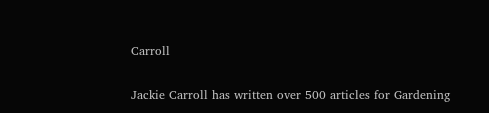Carroll

Jackie Carroll has written over 500 articles for Gardening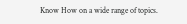Know How on a wide range of topics.